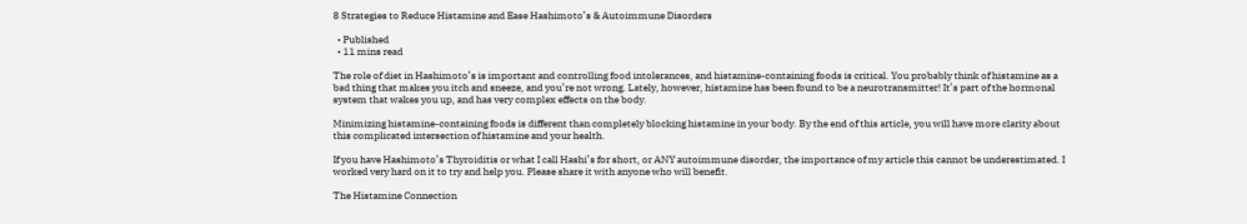8 Strategies to Reduce Histamine and Ease Hashimoto’s & Autoimmune Disorders

  • Published
  • 11 mins read

The role of diet in Hashimoto’s is important and controlling food intolerances, and histamine-containing foods is critical. You probably think of histamine as a bad thing that makes you itch and sneeze, and you’re not wrong. Lately, however, histamine has been found to be a neurotransmitter! It’s part of the hormonal system that wakes you up, and has very complex effects on the body.

Minimizing histamine-containing foods is different than completely blocking histamine in your body. By the end of this article, you will have more clarity about this complicated intersection of histamine and your health.

If you have Hashimoto’s Thyroiditis or what I call Hashi’s for short, or ANY autoimmune disorder, the importance of my article this cannot be underestimated. I worked very hard on it to try and help you. Please share it with anyone who will benefit.

The Histamine Connection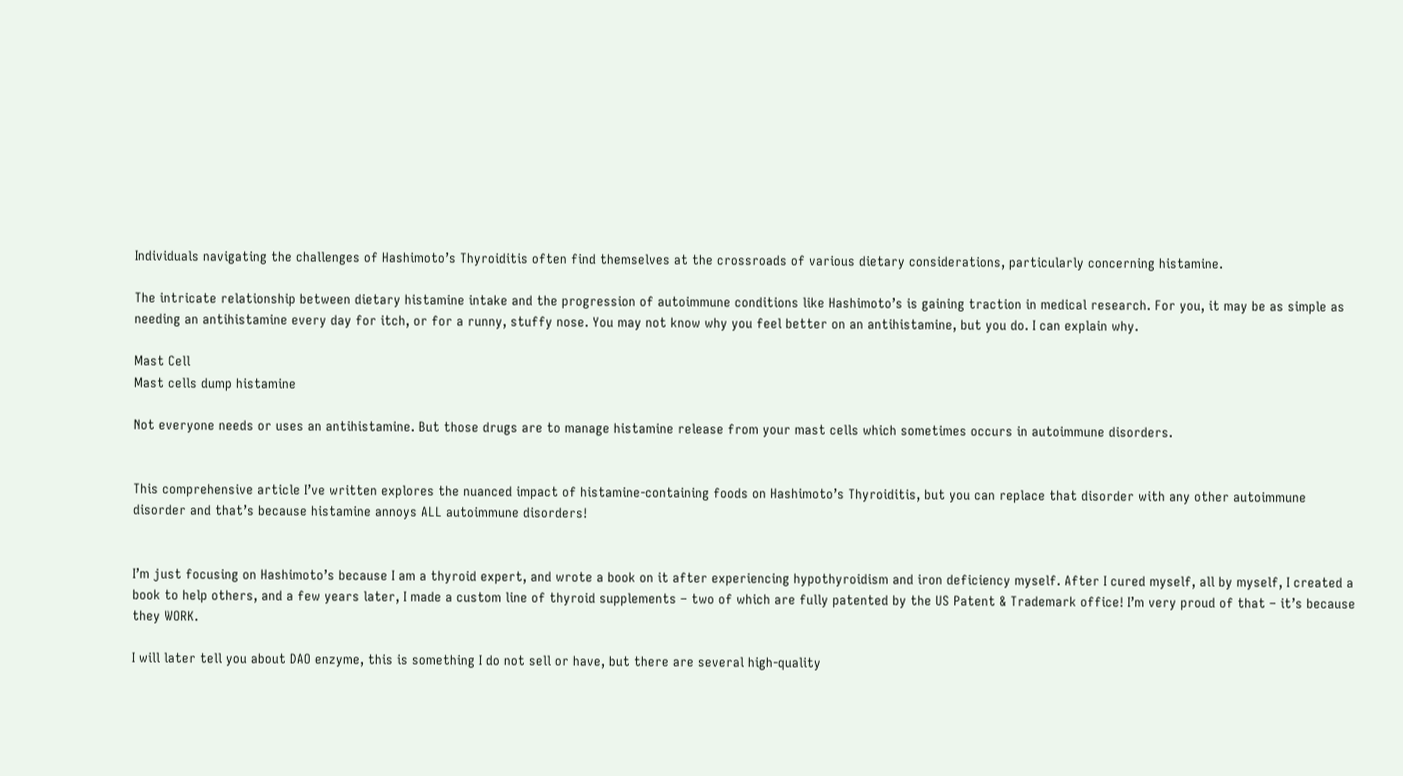Individuals navigating the challenges of Hashimoto’s Thyroiditis often find themselves at the crossroads of various dietary considerations, particularly concerning histamine.

The intricate relationship between dietary histamine intake and the progression of autoimmune conditions like Hashimoto’s is gaining traction in medical research. For you, it may be as simple as needing an antihistamine every day for itch, or for a runny, stuffy nose. You may not know why you feel better on an antihistamine, but you do. I can explain why.

Mast Cell
Mast cells dump histamine

Not everyone needs or uses an antihistamine. But those drugs are to manage histamine release from your mast cells which sometimes occurs in autoimmune disorders.


This comprehensive article I’ve written explores the nuanced impact of histamine-containing foods on Hashimoto’s Thyroiditis, but you can replace that disorder with any other autoimmune disorder and that’s because histamine annoys ALL autoimmune disorders!


I’m just focusing on Hashimoto’s because I am a thyroid expert, and wrote a book on it after experiencing hypothyroidism and iron deficiency myself. After I cured myself, all by myself, I created a book to help others, and a few years later, I made a custom line of thyroid supplements – two of which are fully patented by the US Patent & Trademark office! I’m very proud of that – it’s because they WORK.

I will later tell you about DAO enzyme, this is something I do not sell or have, but there are several high-quality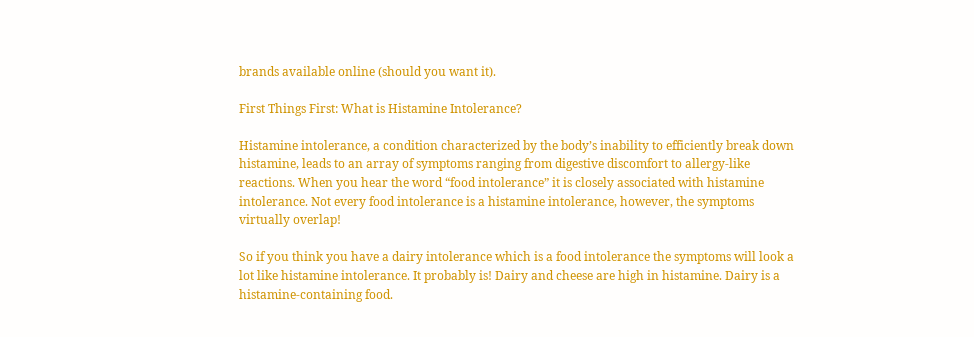brands available online (should you want it).

First Things First: What is Histamine Intolerance?

Histamine intolerance, a condition characterized by the body’s inability to efficiently break down histamine, leads to an array of symptoms ranging from digestive discomfort to allergy-like reactions. When you hear the word “food intolerance” it is closely associated with histamine intolerance. Not every food intolerance is a histamine intolerance, however, the symptoms virtually overlap!

So if you think you have a dairy intolerance which is a food intolerance the symptoms will look a lot like histamine intolerance. It probably is! Dairy and cheese are high in histamine. Dairy is a histamine-containing food.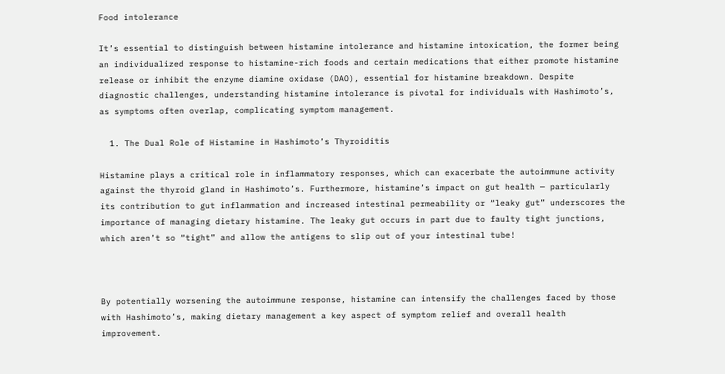Food intolerance

It’s essential to distinguish between histamine intolerance and histamine intoxication, the former being an individualized response to histamine-rich foods and certain medications that either promote histamine release or inhibit the enzyme diamine oxidase (DAO), essential for histamine breakdown. Despite diagnostic challenges, understanding histamine intolerance is pivotal for individuals with Hashimoto’s, as symptoms often overlap, complicating symptom management.

  1. The Dual Role of Histamine in Hashimoto’s Thyroiditis

Histamine plays a critical role in inflammatory responses, which can exacerbate the autoimmune activity against the thyroid gland in Hashimoto’s. Furthermore, histamine’s impact on gut health — particularly its contribution to gut inflammation and increased intestinal permeability or “leaky gut” underscores the importance of managing dietary histamine. The leaky gut occurs in part due to faulty tight junctions, which aren’t so “tight” and allow the antigens to slip out of your intestinal tube!



By potentially worsening the autoimmune response, histamine can intensify the challenges faced by those with Hashimoto’s, making dietary management a key aspect of symptom relief and overall health improvement.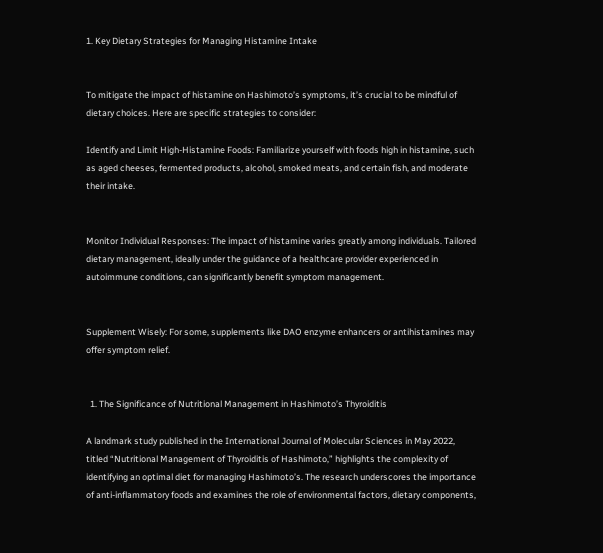1. Key Dietary Strategies for Managing Histamine Intake


To mitigate the impact of histamine on Hashimoto’s symptoms, it’s crucial to be mindful of dietary choices. Here are specific strategies to consider:

Identify and Limit High-Histamine Foods: Familiarize yourself with foods high in histamine, such as aged cheeses, fermented products, alcohol, smoked meats, and certain fish, and moderate their intake.


Monitor Individual Responses: The impact of histamine varies greatly among individuals. Tailored dietary management, ideally under the guidance of a healthcare provider experienced in autoimmune conditions, can significantly benefit symptom management.


Supplement Wisely: For some, supplements like DAO enzyme enhancers or antihistamines may offer symptom relief.


  1. The Significance of Nutritional Management in Hashimoto’s Thyroiditis

A landmark study published in the International Journal of Molecular Sciences in May 2022, titled “Nutritional Management of Thyroiditis of Hashimoto,” highlights the complexity of identifying an optimal diet for managing Hashimoto’s. The research underscores the importance of anti-inflammatory foods and examines the role of environmental factors, dietary components,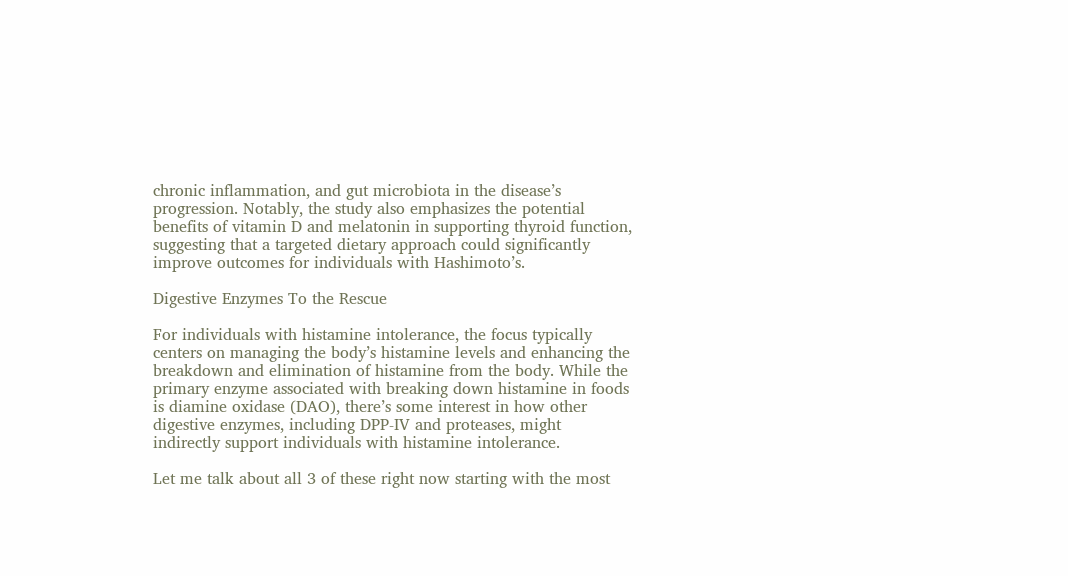chronic inflammation, and gut microbiota in the disease’s progression. Notably, the study also emphasizes the potential benefits of vitamin D and melatonin in supporting thyroid function, suggesting that a targeted dietary approach could significantly improve outcomes for individuals with Hashimoto’s.

Digestive Enzymes To the Rescue

For individuals with histamine intolerance, the focus typically centers on managing the body’s histamine levels and enhancing the breakdown and elimination of histamine from the body. While the primary enzyme associated with breaking down histamine in foods is diamine oxidase (DAO), there’s some interest in how other digestive enzymes, including DPP-IV and proteases, might indirectly support individuals with histamine intolerance.

Let me talk about all 3 of these right now starting with the most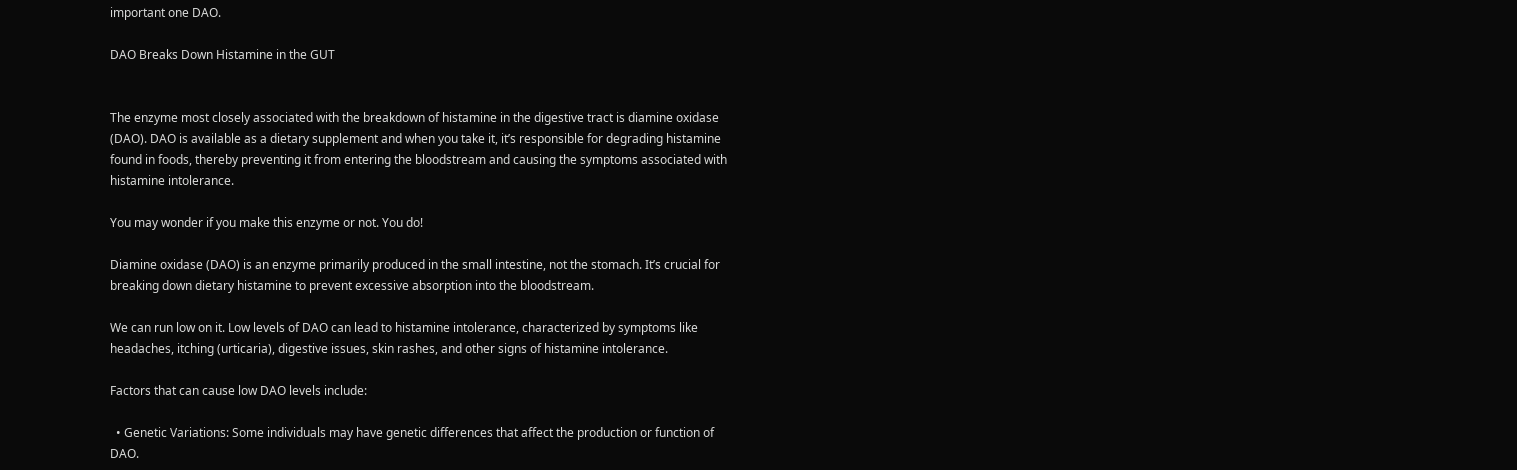important one DAO.

DAO Breaks Down Histamine in the GUT


The enzyme most closely associated with the breakdown of histamine in the digestive tract is diamine oxidase (DAO). DAO is available as a dietary supplement and when you take it, it’s responsible for degrading histamine found in foods, thereby preventing it from entering the bloodstream and causing the symptoms associated with histamine intolerance.

You may wonder if you make this enzyme or not. You do!

Diamine oxidase (DAO) is an enzyme primarily produced in the small intestine, not the stomach. It’s crucial for breaking down dietary histamine to prevent excessive absorption into the bloodstream.

We can run low on it. Low levels of DAO can lead to histamine intolerance, characterized by symptoms like headaches, itching (urticaria), digestive issues, skin rashes, and other signs of histamine intolerance.

Factors that can cause low DAO levels include:

  • Genetic Variations: Some individuals may have genetic differences that affect the production or function of DAO.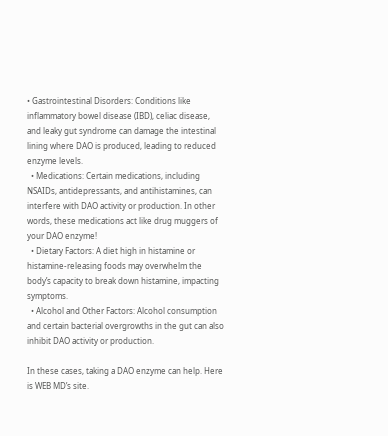• Gastrointestinal Disorders: Conditions like inflammatory bowel disease (IBD), celiac disease, and leaky gut syndrome can damage the intestinal lining where DAO is produced, leading to reduced enzyme levels.
  • Medications: Certain medications, including NSAIDs, antidepressants, and antihistamines, can interfere with DAO activity or production. In other words, these medications act like drug muggers of your DAO enzyme!
  • Dietary Factors: A diet high in histamine or histamine-releasing foods may overwhelm the body’s capacity to break down histamine, impacting symptoms.
  • Alcohol and Other Factors: Alcohol consumption and certain bacterial overgrowths in the gut can also inhibit DAO activity or production.

In these cases, taking a DAO enzyme can help. Here is WEB MD’s site.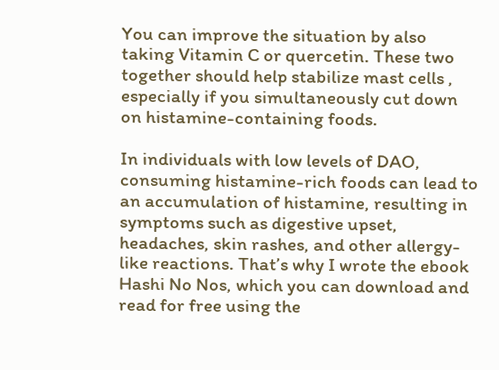You can improve the situation by also taking Vitamin C or quercetin. These two together should help stabilize mast cells , especially if you simultaneously cut down on histamine-containing foods.

In individuals with low levels of DAO, consuming histamine-rich foods can lead to an accumulation of histamine, resulting in symptoms such as digestive upset, headaches, skin rashes, and other allergy-like reactions. That’s why I wrote the ebook Hashi No Nos, which you can download and read for free using the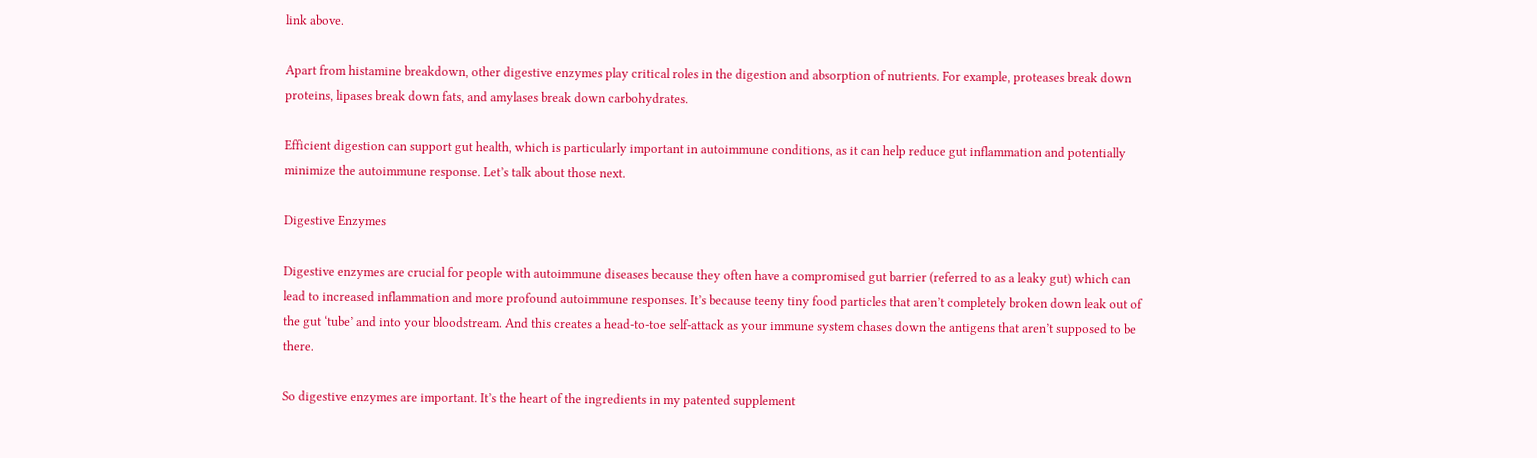link above.

Apart from histamine breakdown, other digestive enzymes play critical roles in the digestion and absorption of nutrients. For example, proteases break down proteins, lipases break down fats, and amylases break down carbohydrates.

Efficient digestion can support gut health, which is particularly important in autoimmune conditions, as it can help reduce gut inflammation and potentially minimize the autoimmune response. Let’s talk about those next.

Digestive Enzymes

Digestive enzymes are crucial for people with autoimmune diseases because they often have a compromised gut barrier (referred to as a leaky gut) which can lead to increased inflammation and more profound autoimmune responses. It’s because teeny tiny food particles that aren’t completely broken down leak out of the gut ‘tube’ and into your bloodstream. And this creates a head-to-toe self-attack as your immune system chases down the antigens that aren’t supposed to be there.

So digestive enzymes are important. It’s the heart of the ingredients in my patented supplement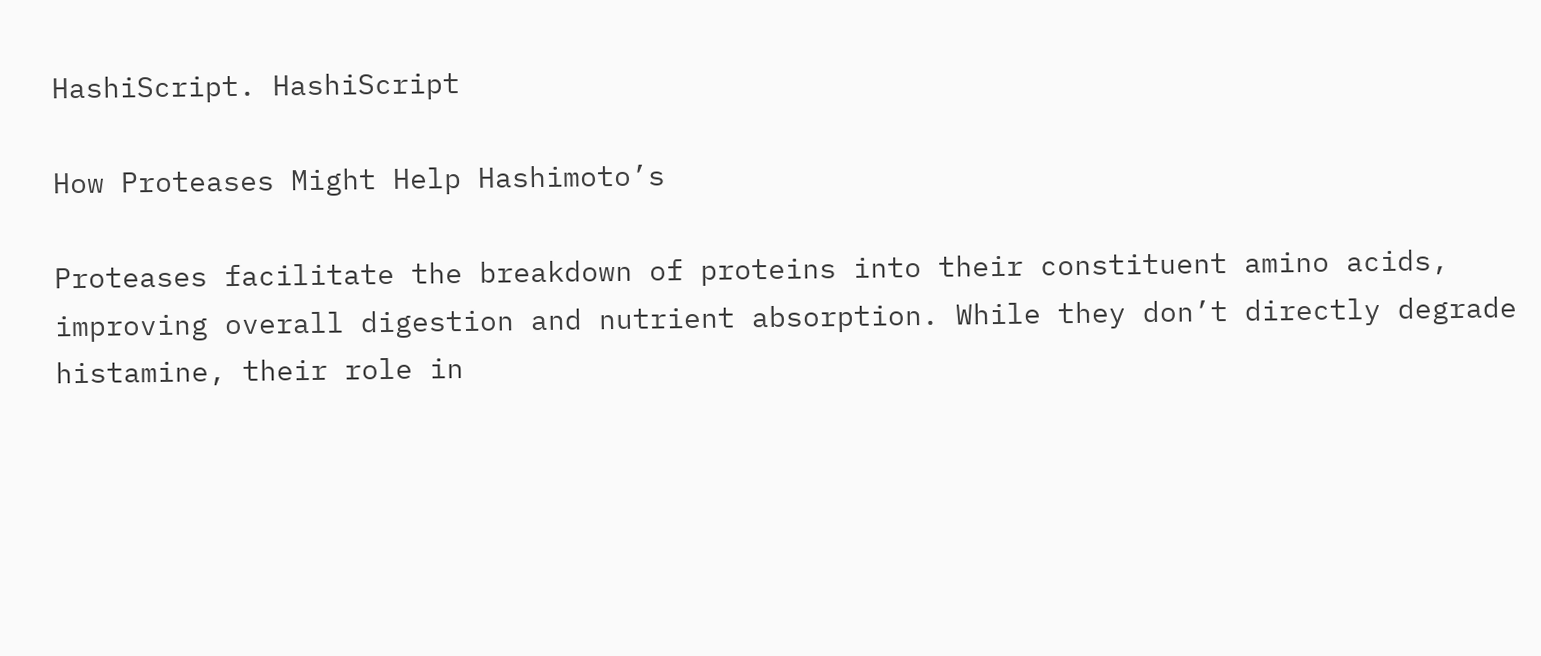HashiScript. HashiScript

How Proteases Might Help Hashimoto’s

Proteases facilitate the breakdown of proteins into their constituent amino acids, improving overall digestion and nutrient absorption. While they don’t directly degrade histamine, their role in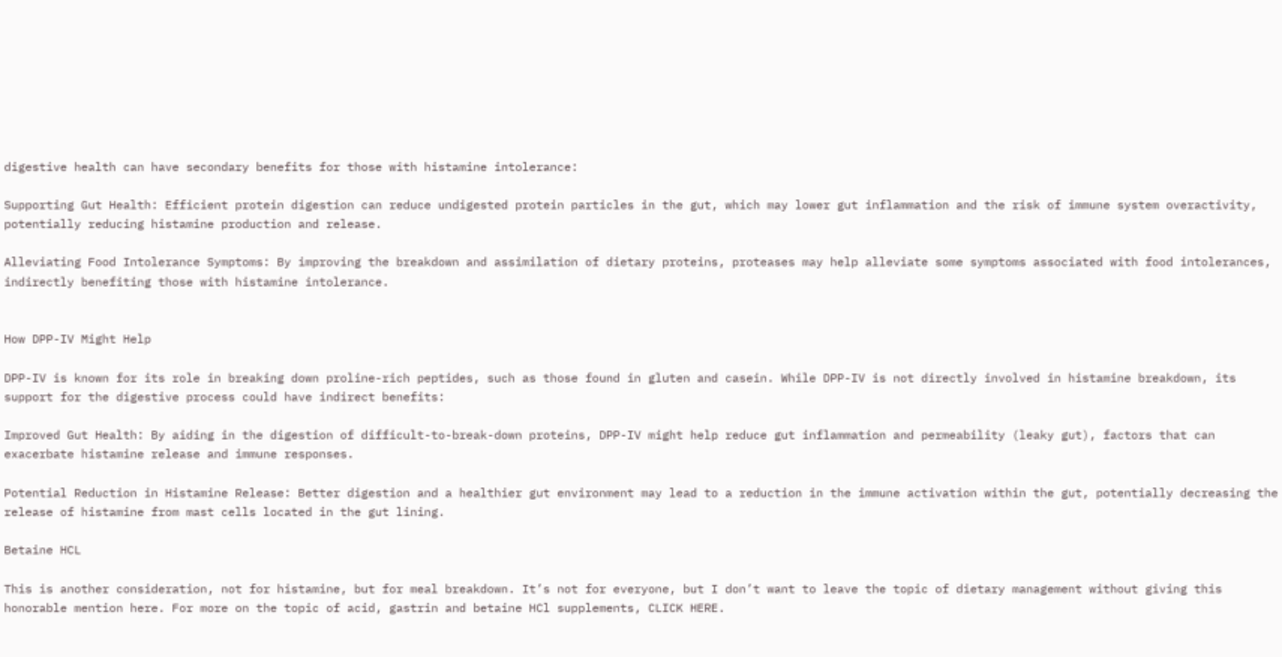digestive health can have secondary benefits for those with histamine intolerance:

Supporting Gut Health: Efficient protein digestion can reduce undigested protein particles in the gut, which may lower gut inflammation and the risk of immune system overactivity, potentially reducing histamine production and release.

Alleviating Food Intolerance Symptoms: By improving the breakdown and assimilation of dietary proteins, proteases may help alleviate some symptoms associated with food intolerances, indirectly benefiting those with histamine intolerance.


How DPP-IV Might Help

DPP-IV is known for its role in breaking down proline-rich peptides, such as those found in gluten and casein. While DPP-IV is not directly involved in histamine breakdown, its support for the digestive process could have indirect benefits:

Improved Gut Health: By aiding in the digestion of difficult-to-break-down proteins, DPP-IV might help reduce gut inflammation and permeability (leaky gut), factors that can exacerbate histamine release and immune responses.

Potential Reduction in Histamine Release: Better digestion and a healthier gut environment may lead to a reduction in the immune activation within the gut, potentially decreasing the release of histamine from mast cells located in the gut lining.

Betaine HCL

This is another consideration, not for histamine, but for meal breakdown. It’s not for everyone, but I don’t want to leave the topic of dietary management without giving this honorable mention here. For more on the topic of acid, gastrin and betaine HCl supplements, CLICK HERE.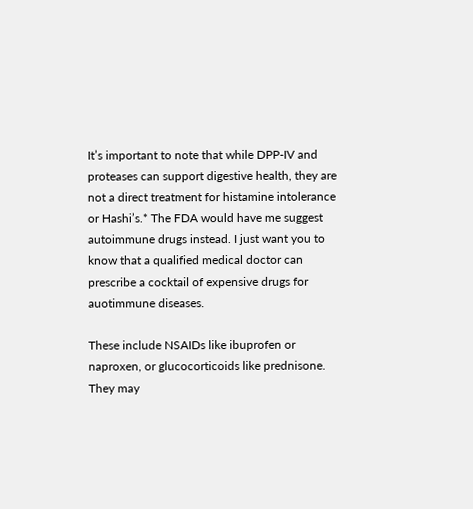It’s important to note that while DPP-IV and proteases can support digestive health, they are not a direct treatment for histamine intolerance or Hashi’s.* The FDA would have me suggest autoimmune drugs instead. I just want you to know that a qualified medical doctor can prescribe a cocktail of expensive drugs for auotimmune diseases.

These include NSAIDs like ibuprofen or naproxen, or glucocorticoids like prednisone. They may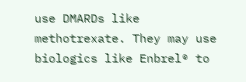use DMARDs like methotrexate. They may use biologics like Enbrel® to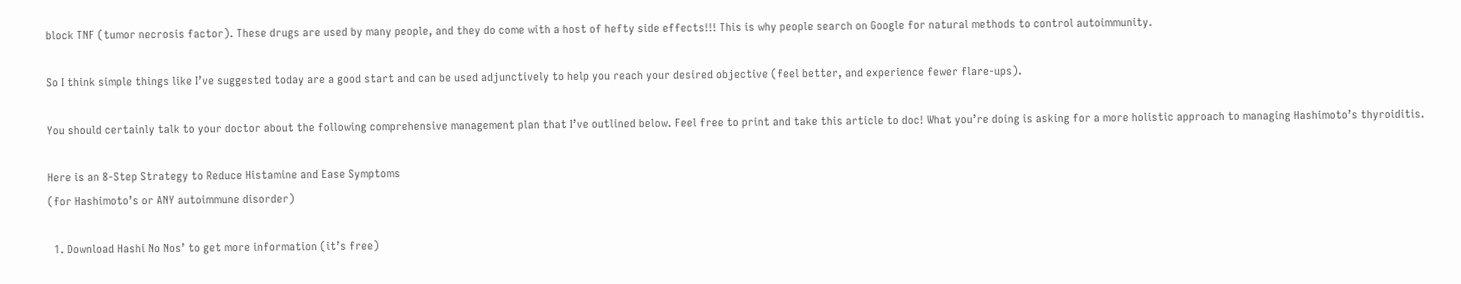block TNF (tumor necrosis factor). These drugs are used by many people, and they do come with a host of hefty side effects!!! This is why people search on Google for natural methods to control autoimmunity.

So I think simple things like I’ve suggested today are a good start and can be used adjunctively to help you reach your desired objective (feel better, and experience fewer flare-ups).

You should certainly talk to your doctor about the following comprehensive management plan that I’ve outlined below. Feel free to print and take this article to doc! What you’re doing is asking for a more holistic approach to managing Hashimoto’s thyroiditis.

Here is an 8-Step Strategy to Reduce Histamine and Ease Symptoms
(for Hashimoto’s or ANY autoimmune disorder)

  1. Download Hashi No Nos’ to get more information (it’s free)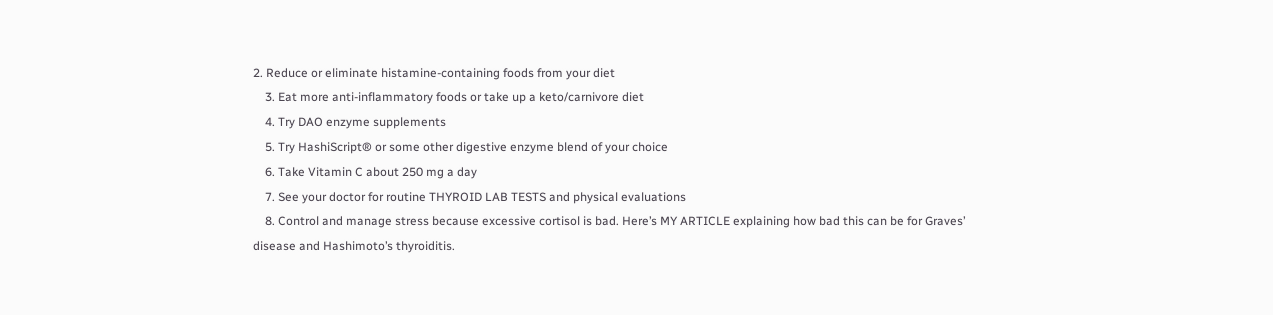2. Reduce or eliminate histamine-containing foods from your diet
    3. Eat more anti-inflammatory foods or take up a keto/carnivore diet
    4. Try DAO enzyme supplements
    5. Try HashiScript® or some other digestive enzyme blend of your choice
    6. Take Vitamin C about 250 mg a day
    7. See your doctor for routine THYROID LAB TESTS and physical evaluations
    8. Control and manage stress because excessive cortisol is bad. Here’s MY ARTICLE explaining how bad this can be for Graves’ disease and Hashimoto’s thyroiditis.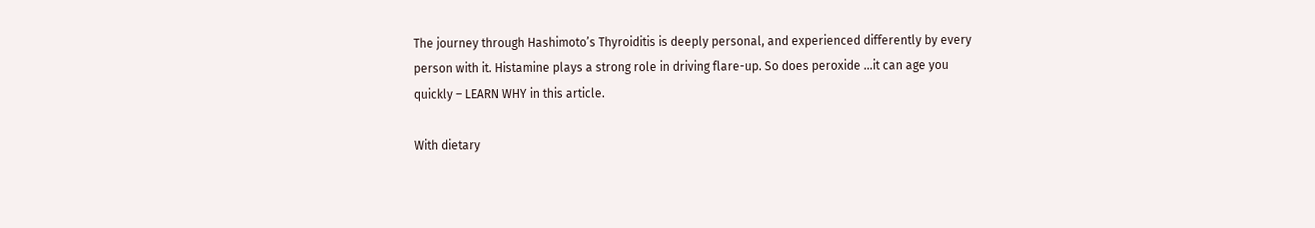The journey through Hashimoto’s Thyroiditis is deeply personal, and experienced differently by every person with it. Histamine plays a strong role in driving flare-up. So does peroxide …it can age you quickly – LEARN WHY in this article.

With dietary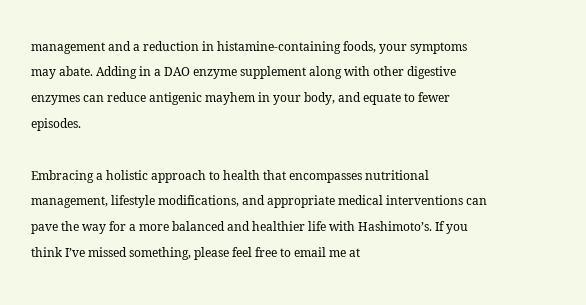management and a reduction in histamine-containing foods, your symptoms may abate. Adding in a DAO enzyme supplement along with other digestive enzymes can reduce antigenic mayhem in your body, and equate to fewer episodes.

Embracing a holistic approach to health that encompasses nutritional management, lifestyle modifications, and appropriate medical interventions can pave the way for a more balanced and healthier life with Hashimoto’s. If you think I’ve missed something, please feel free to email me at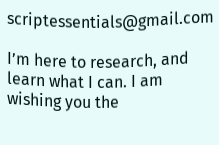scriptessentials@gmail.com

I’m here to research, and learn what I can. I am wishing you the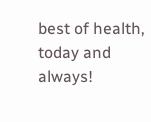best of health, today and always!